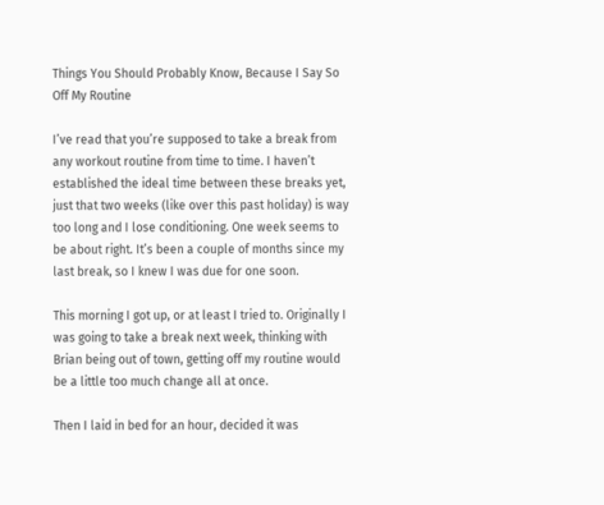Things You Should Probably Know, Because I Say So
Off My Routine

I’ve read that you’re supposed to take a break from any workout routine from time to time. I haven’t established the ideal time between these breaks yet, just that two weeks (like over this past holiday) is way too long and I lose conditioning. One week seems to be about right. It’s been a couple of months since my last break, so I knew I was due for one soon.

This morning I got up, or at least I tried to. Originally I was going to take a break next week, thinking with Brian being out of town, getting off my routine would be a little too much change all at once.

Then I laid in bed for an hour, decided it was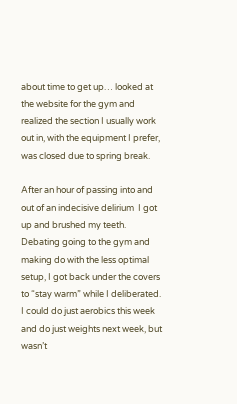about time to get up… looked at the website for the gym and realized the section I usually work out in, with the equipment I prefer, was closed due to spring break.

After an hour of passing into and out of an indecisive delirium  I got up and brushed my teeth. Debating going to the gym and making do with the less optimal setup, I got back under the covers to “stay warm” while I deliberated. I could do just aerobics this week and do just weights next week, but wasn’t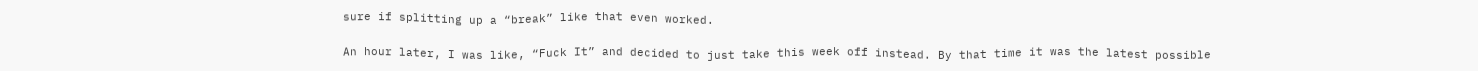sure if splitting up a “break” like that even worked.

An hour later, I was like, “Fuck It” and decided to just take this week off instead. By that time it was the latest possible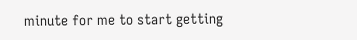minute for me to start getting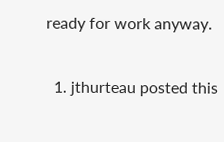ready for work anyway.

  1. jthurteau posted this